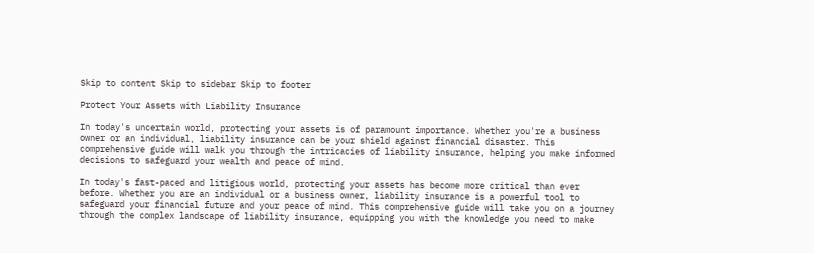Skip to content Skip to sidebar Skip to footer

Protect Your Assets with Liability Insurance

In today's uncertain world, protecting your assets is of paramount importance. Whether you're a business owner or an individual, liability insurance can be your shield against financial disaster. This comprehensive guide will walk you through the intricacies of liability insurance, helping you make informed decisions to safeguard your wealth and peace of mind.

In today's fast-paced and litigious world, protecting your assets has become more critical than ever before. Whether you are an individual or a business owner, liability insurance is a powerful tool to safeguard your financial future and your peace of mind. This comprehensive guide will take you on a journey through the complex landscape of liability insurance, equipping you with the knowledge you need to make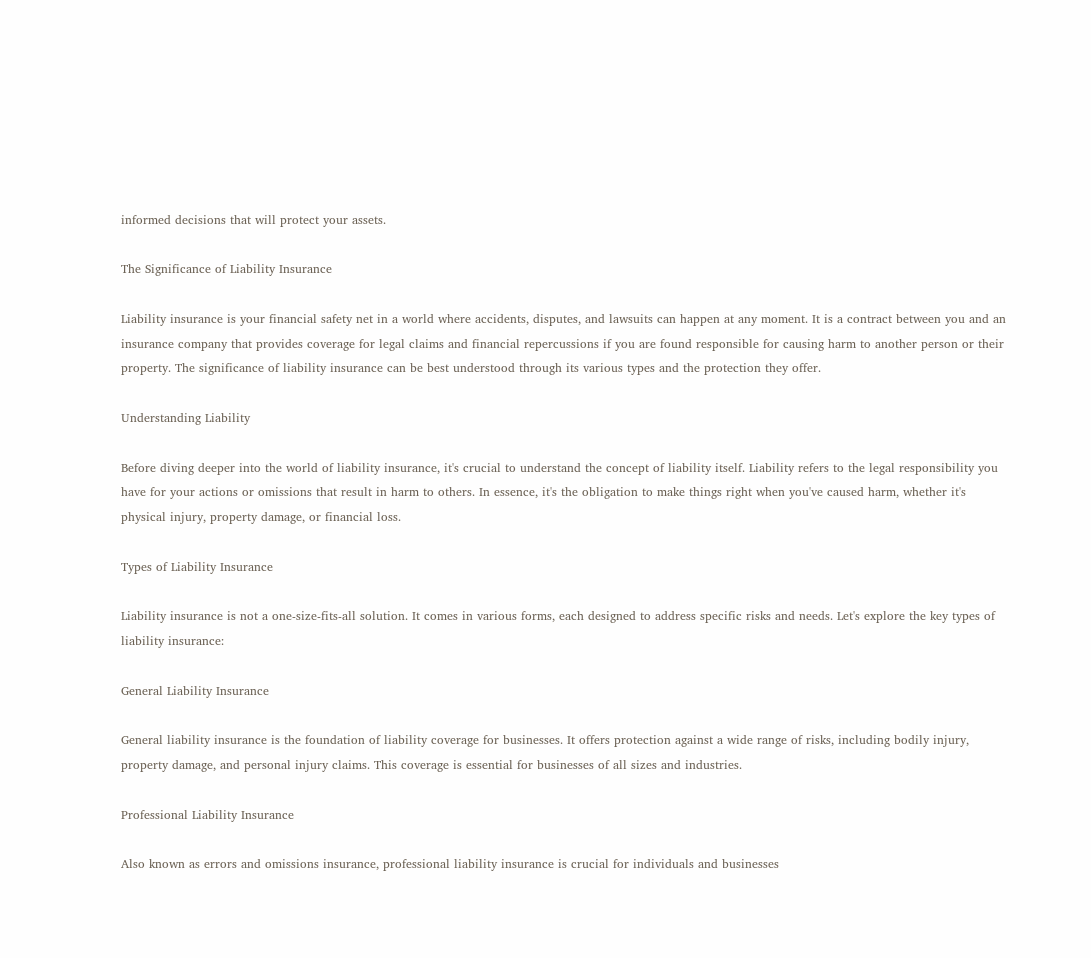informed decisions that will protect your assets.

The Significance of Liability Insurance

Liability insurance is your financial safety net in a world where accidents, disputes, and lawsuits can happen at any moment. It is a contract between you and an insurance company that provides coverage for legal claims and financial repercussions if you are found responsible for causing harm to another person or their property. The significance of liability insurance can be best understood through its various types and the protection they offer.

Understanding Liability

Before diving deeper into the world of liability insurance, it's crucial to understand the concept of liability itself. Liability refers to the legal responsibility you have for your actions or omissions that result in harm to others. In essence, it's the obligation to make things right when you've caused harm, whether it's physical injury, property damage, or financial loss.

Types of Liability Insurance

Liability insurance is not a one-size-fits-all solution. It comes in various forms, each designed to address specific risks and needs. Let's explore the key types of liability insurance:

General Liability Insurance

General liability insurance is the foundation of liability coverage for businesses. It offers protection against a wide range of risks, including bodily injury, property damage, and personal injury claims. This coverage is essential for businesses of all sizes and industries.

Professional Liability Insurance

Also known as errors and omissions insurance, professional liability insurance is crucial for individuals and businesses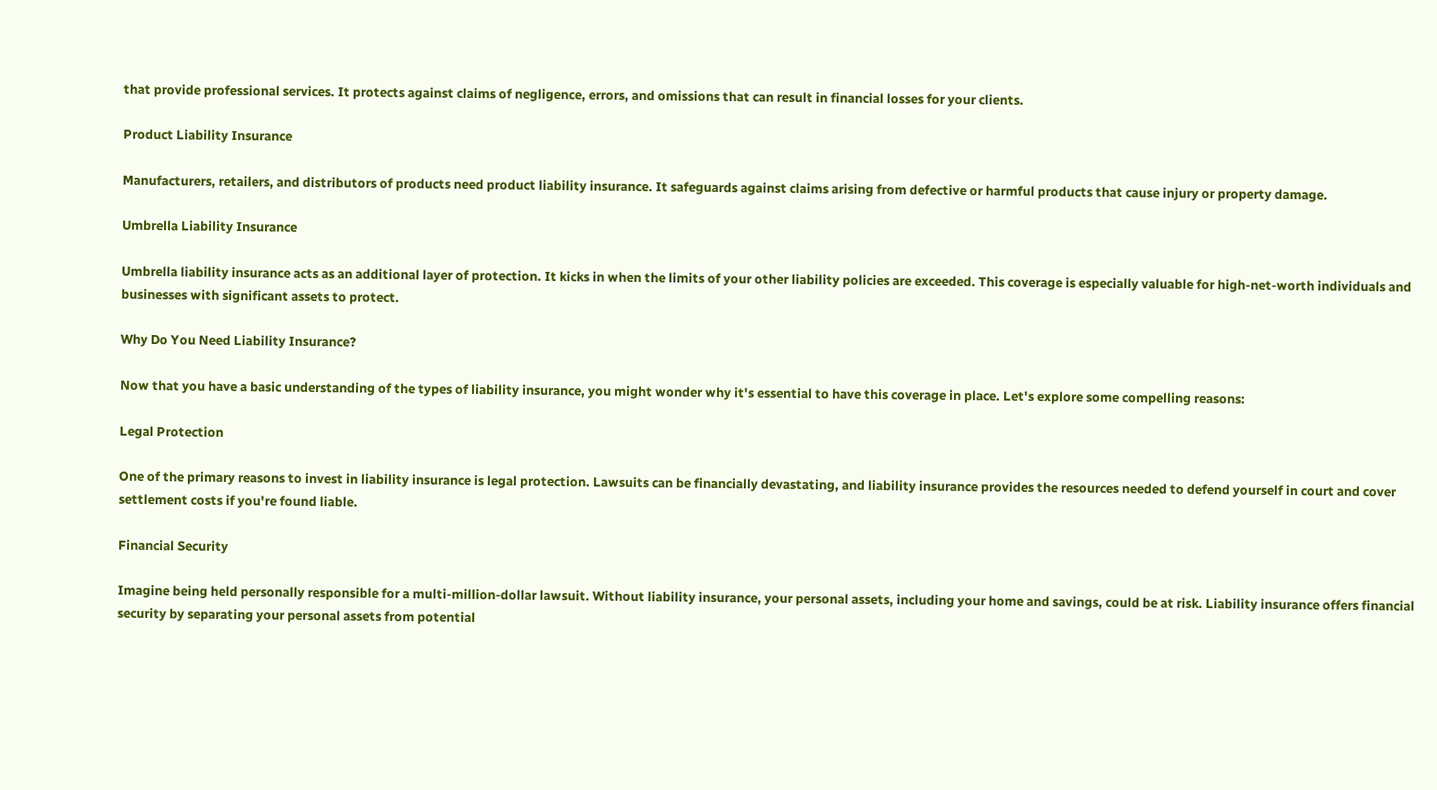that provide professional services. It protects against claims of negligence, errors, and omissions that can result in financial losses for your clients.

Product Liability Insurance

Manufacturers, retailers, and distributors of products need product liability insurance. It safeguards against claims arising from defective or harmful products that cause injury or property damage.

Umbrella Liability Insurance

Umbrella liability insurance acts as an additional layer of protection. It kicks in when the limits of your other liability policies are exceeded. This coverage is especially valuable for high-net-worth individuals and businesses with significant assets to protect.

Why Do You Need Liability Insurance?

Now that you have a basic understanding of the types of liability insurance, you might wonder why it's essential to have this coverage in place. Let's explore some compelling reasons:

Legal Protection

One of the primary reasons to invest in liability insurance is legal protection. Lawsuits can be financially devastating, and liability insurance provides the resources needed to defend yourself in court and cover settlement costs if you're found liable.

Financial Security

Imagine being held personally responsible for a multi-million-dollar lawsuit. Without liability insurance, your personal assets, including your home and savings, could be at risk. Liability insurance offers financial security by separating your personal assets from potential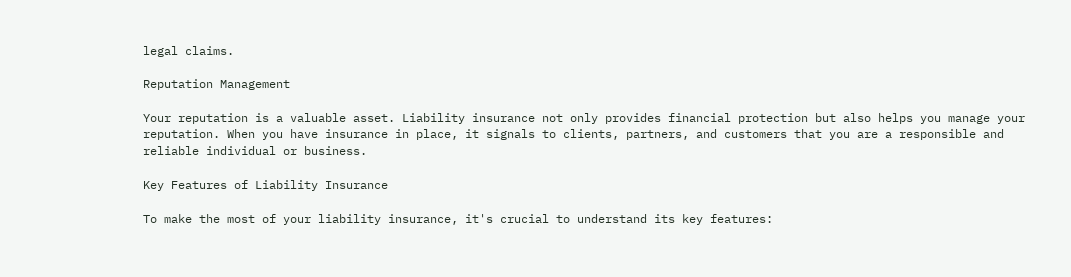legal claims.

Reputation Management

Your reputation is a valuable asset. Liability insurance not only provides financial protection but also helps you manage your reputation. When you have insurance in place, it signals to clients, partners, and customers that you are a responsible and reliable individual or business.

Key Features of Liability Insurance

To make the most of your liability insurance, it's crucial to understand its key features: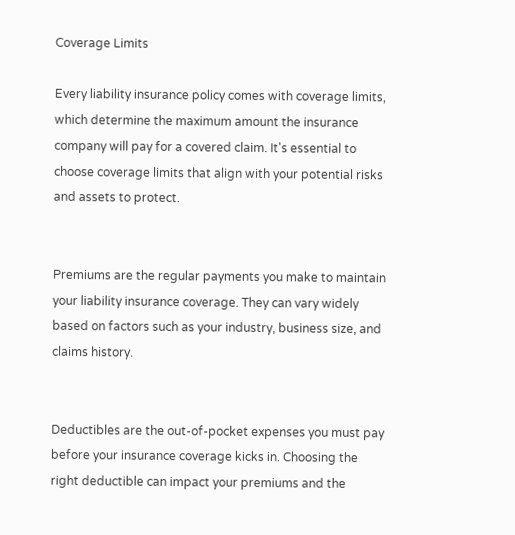Coverage Limits

Every liability insurance policy comes with coverage limits, which determine the maximum amount the insurance company will pay for a covered claim. It's essential to choose coverage limits that align with your potential risks and assets to protect.


Premiums are the regular payments you make to maintain your liability insurance coverage. They can vary widely based on factors such as your industry, business size, and claims history.


Deductibles are the out-of-pocket expenses you must pay before your insurance coverage kicks in. Choosing the right deductible can impact your premiums and the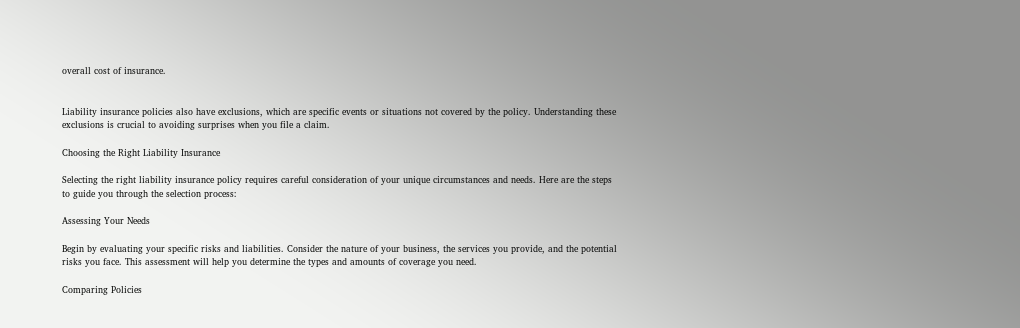overall cost of insurance.


Liability insurance policies also have exclusions, which are specific events or situations not covered by the policy. Understanding these exclusions is crucial to avoiding surprises when you file a claim.

Choosing the Right Liability Insurance

Selecting the right liability insurance policy requires careful consideration of your unique circumstances and needs. Here are the steps to guide you through the selection process:

Assessing Your Needs

Begin by evaluating your specific risks and liabilities. Consider the nature of your business, the services you provide, and the potential risks you face. This assessment will help you determine the types and amounts of coverage you need.

Comparing Policies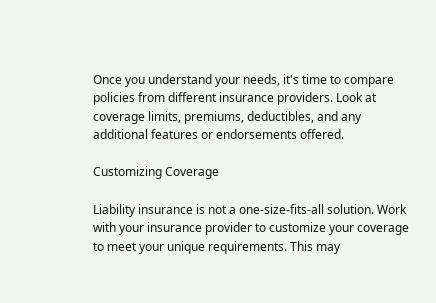Once you understand your needs, it's time to compare policies from different insurance providers. Look at coverage limits, premiums, deductibles, and any additional features or endorsements offered.

Customizing Coverage

Liability insurance is not a one-size-fits-all solution. Work with your insurance provider to customize your coverage to meet your unique requirements. This may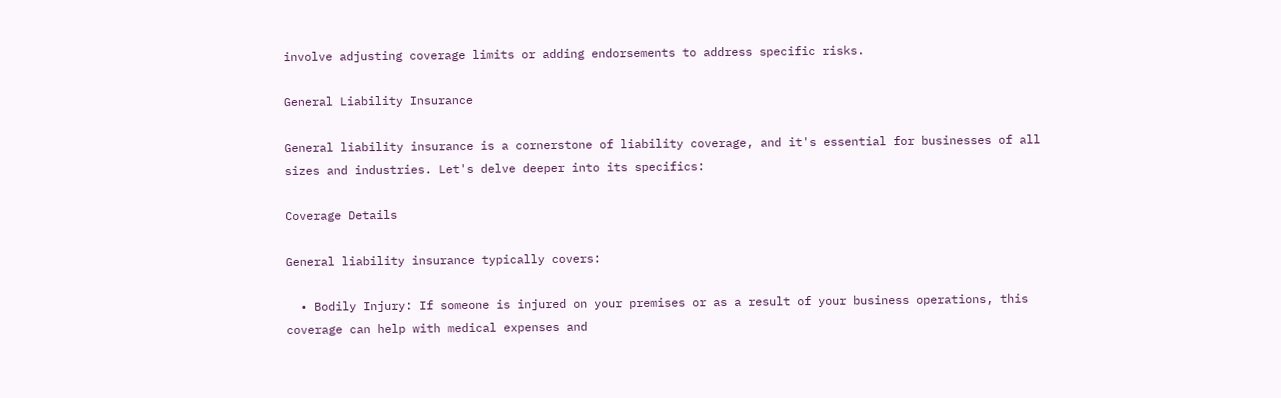involve adjusting coverage limits or adding endorsements to address specific risks.

General Liability Insurance

General liability insurance is a cornerstone of liability coverage, and it's essential for businesses of all sizes and industries. Let's delve deeper into its specifics:

Coverage Details

General liability insurance typically covers:

  • Bodily Injury: If someone is injured on your premises or as a result of your business operations, this coverage can help with medical expenses and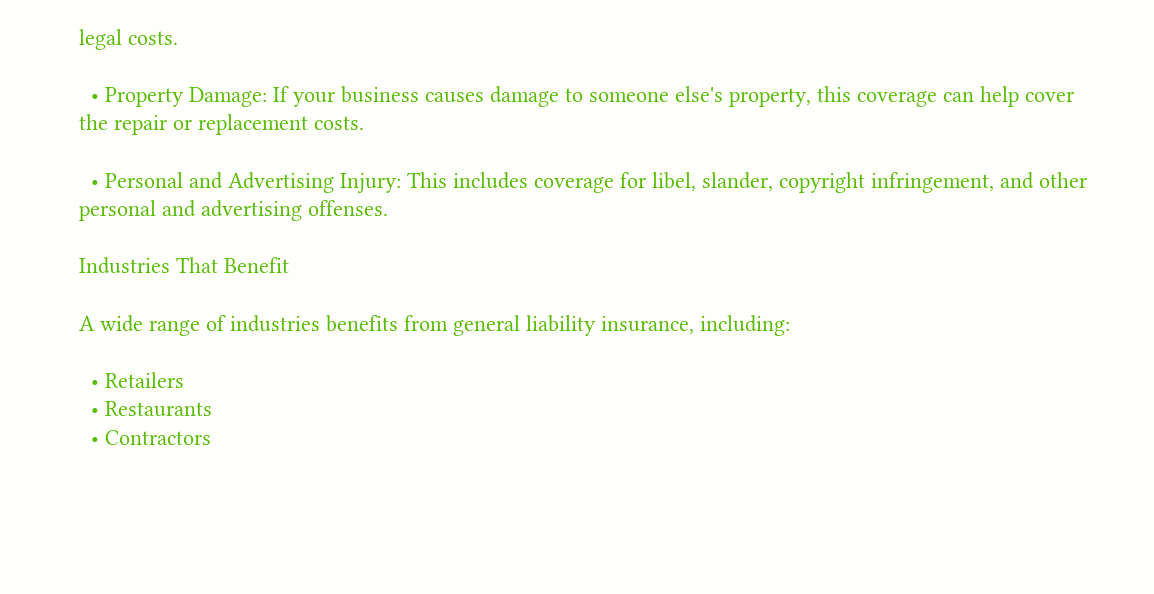legal costs.

  • Property Damage: If your business causes damage to someone else's property, this coverage can help cover the repair or replacement costs.

  • Personal and Advertising Injury: This includes coverage for libel, slander, copyright infringement, and other personal and advertising offenses.

Industries That Benefit

A wide range of industries benefits from general liability insurance, including:

  • Retailers
  • Restaurants
  • Contractors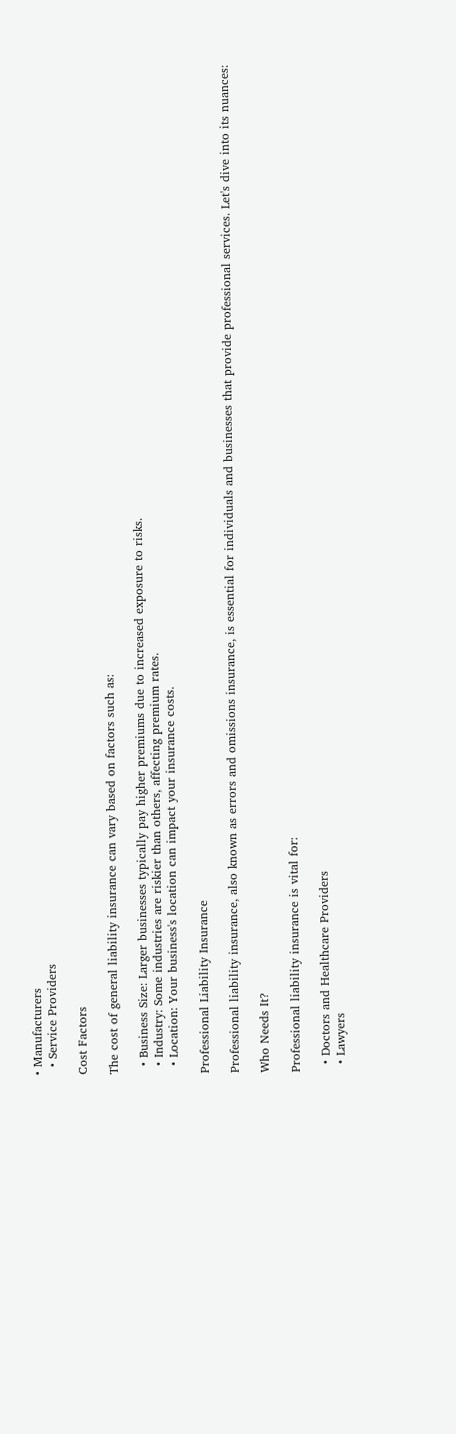• Manufacturers
  • Service Providers

Cost Factors

The cost of general liability insurance can vary based on factors such as:

  • Business Size: Larger businesses typically pay higher premiums due to increased exposure to risks.
  • Industry: Some industries are riskier than others, affecting premium rates.
  • Location: Your business's location can impact your insurance costs.

Professional Liability Insurance

Professional liability insurance, also known as errors and omissions insurance, is essential for individuals and businesses that provide professional services. Let's dive into its nuances:

Who Needs It?

Professional liability insurance is vital for:

  • Doctors and Healthcare Providers
  • Lawyers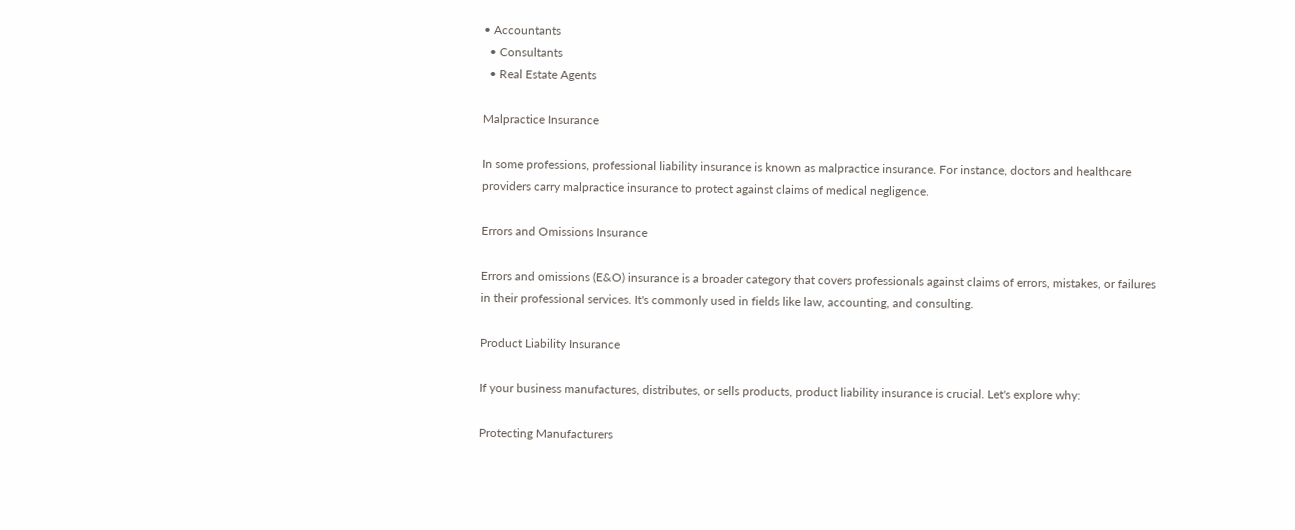• Accountants
  • Consultants
  • Real Estate Agents

Malpractice Insurance

In some professions, professional liability insurance is known as malpractice insurance. For instance, doctors and healthcare providers carry malpractice insurance to protect against claims of medical negligence.

Errors and Omissions Insurance

Errors and omissions (E&O) insurance is a broader category that covers professionals against claims of errors, mistakes, or failures in their professional services. It's commonly used in fields like law, accounting, and consulting.

Product Liability Insurance

If your business manufactures, distributes, or sells products, product liability insurance is crucial. Let's explore why:

Protecting Manufacturers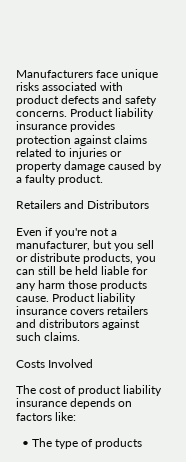Manufacturers face unique risks associated with product defects and safety concerns. Product liability insurance provides protection against claims related to injuries or property damage caused by a faulty product.

Retailers and Distributors

Even if you're not a manufacturer, but you sell or distribute products, you can still be held liable for any harm those products cause. Product liability insurance covers retailers and distributors against such claims.

Costs Involved

The cost of product liability insurance depends on factors like:

  • The type of products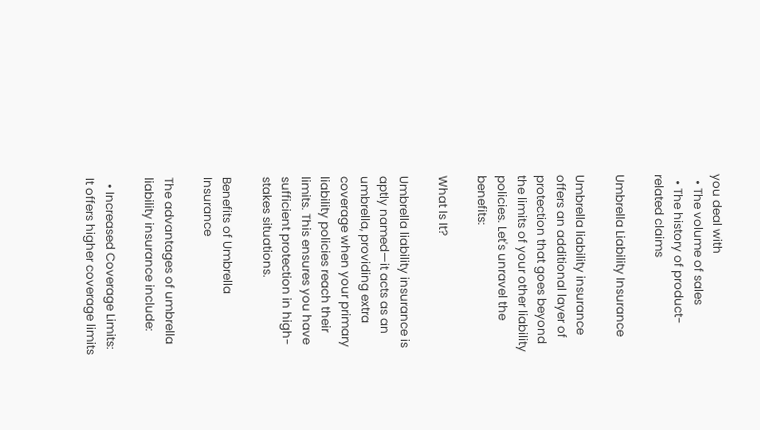you deal with
  • The volume of sales
  • The history of product-related claims

Umbrella Liability Insurance

Umbrella liability insurance offers an additional layer of protection that goes beyond the limits of your other liability policies. Let's unravel the benefits:

What Is It?

Umbrella liability insurance is aptly named—it acts as an umbrella, providing extra coverage when your primary liability policies reach their limits. This ensures you have sufficient protection in high-stakes situations.

Benefits of Umbrella Insurance

The advantages of umbrella liability insurance include:

  • Increased Coverage Limits: It offers higher coverage limits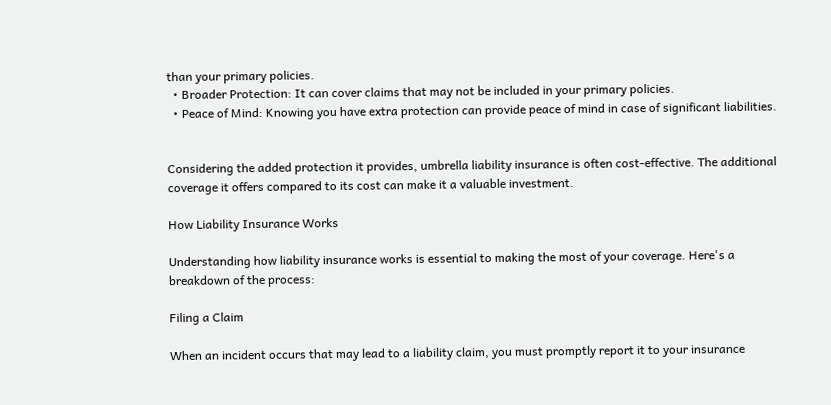than your primary policies.
  • Broader Protection: It can cover claims that may not be included in your primary policies.
  • Peace of Mind: Knowing you have extra protection can provide peace of mind in case of significant liabilities.


Considering the added protection it provides, umbrella liability insurance is often cost-effective. The additional coverage it offers compared to its cost can make it a valuable investment.

How Liability Insurance Works

Understanding how liability insurance works is essential to making the most of your coverage. Here's a breakdown of the process:

Filing a Claim

When an incident occurs that may lead to a liability claim, you must promptly report it to your insurance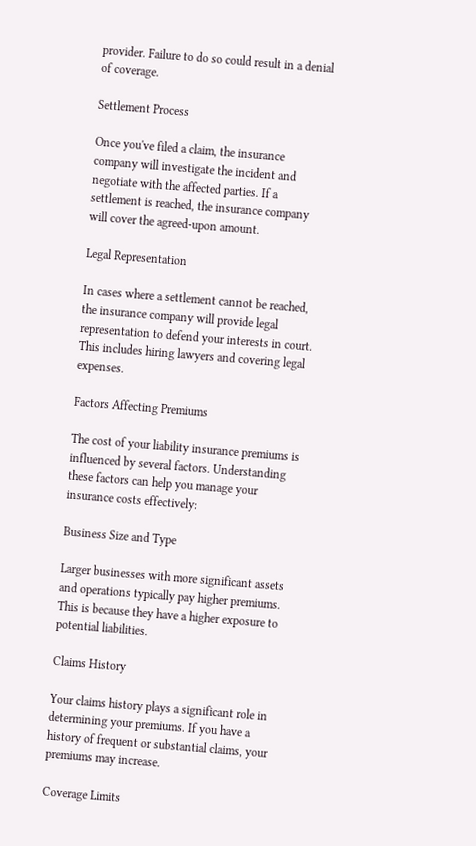provider. Failure to do so could result in a denial of coverage.

Settlement Process

Once you've filed a claim, the insurance company will investigate the incident and negotiate with the affected parties. If a settlement is reached, the insurance company will cover the agreed-upon amount.

Legal Representation

In cases where a settlement cannot be reached, the insurance company will provide legal representation to defend your interests in court. This includes hiring lawyers and covering legal expenses.

Factors Affecting Premiums

The cost of your liability insurance premiums is influenced by several factors. Understanding these factors can help you manage your insurance costs effectively:

Business Size and Type

Larger businesses with more significant assets and operations typically pay higher premiums. This is because they have a higher exposure to potential liabilities.

Claims History

Your claims history plays a significant role in determining your premiums. If you have a history of frequent or substantial claims, your premiums may increase.

Coverage Limits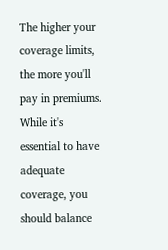The higher your coverage limits, the more you'll pay in premiums. While it's essential to have adequate coverage, you should balance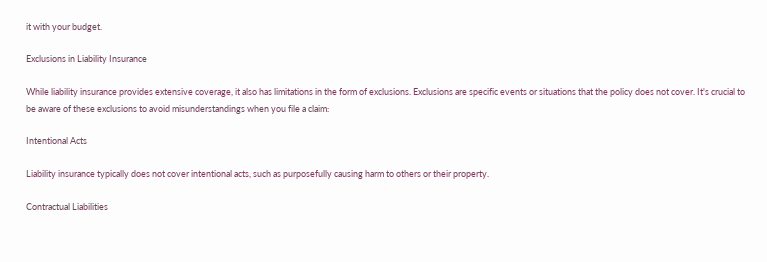it with your budget.

Exclusions in Liability Insurance

While liability insurance provides extensive coverage, it also has limitations in the form of exclusions. Exclusions are specific events or situations that the policy does not cover. It's crucial to be aware of these exclusions to avoid misunderstandings when you file a claim:

Intentional Acts

Liability insurance typically does not cover intentional acts, such as purposefully causing harm to others or their property.

Contractual Liabilities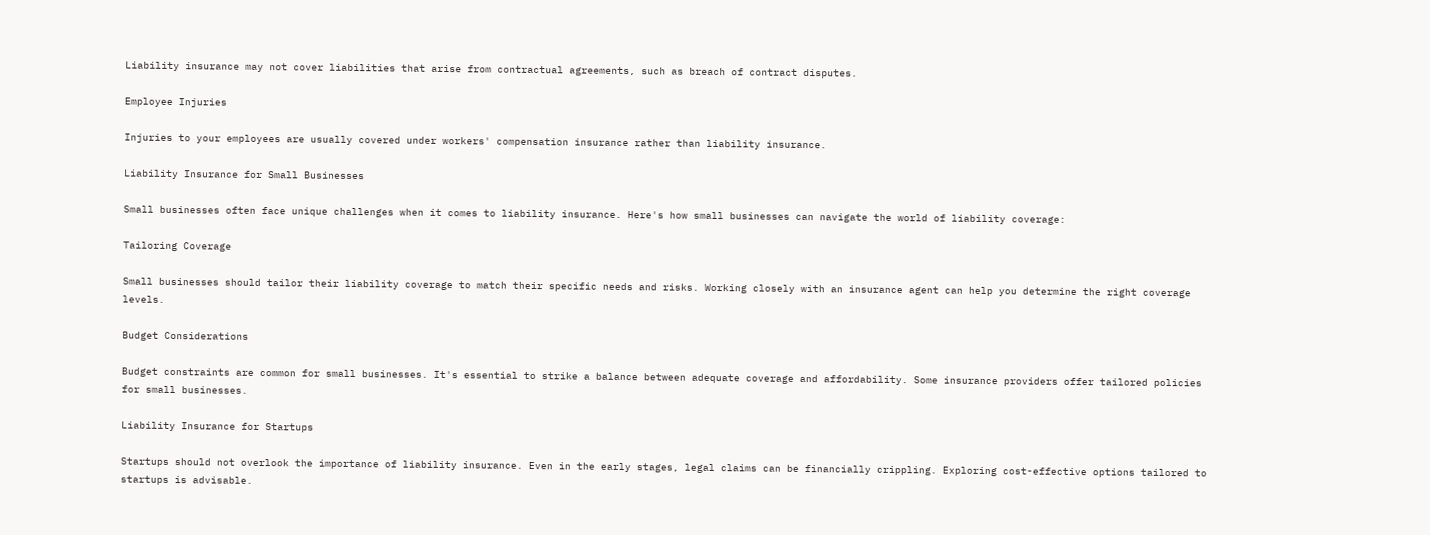Liability insurance may not cover liabilities that arise from contractual agreements, such as breach of contract disputes.

Employee Injuries

Injuries to your employees are usually covered under workers' compensation insurance rather than liability insurance.

Liability Insurance for Small Businesses

Small businesses often face unique challenges when it comes to liability insurance. Here's how small businesses can navigate the world of liability coverage:

Tailoring Coverage

Small businesses should tailor their liability coverage to match their specific needs and risks. Working closely with an insurance agent can help you determine the right coverage levels.

Budget Considerations

Budget constraints are common for small businesses. It's essential to strike a balance between adequate coverage and affordability. Some insurance providers offer tailored policies for small businesses.

Liability Insurance for Startups

Startups should not overlook the importance of liability insurance. Even in the early stages, legal claims can be financially crippling. Exploring cost-effective options tailored to startups is advisable.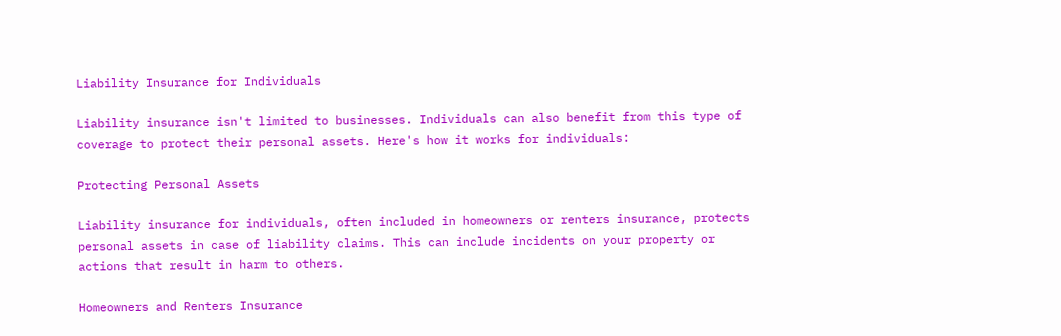Liability Insurance for Individuals

Liability insurance isn't limited to businesses. Individuals can also benefit from this type of coverage to protect their personal assets. Here's how it works for individuals:

Protecting Personal Assets

Liability insurance for individuals, often included in homeowners or renters insurance, protects personal assets in case of liability claims. This can include incidents on your property or actions that result in harm to others.

Homeowners and Renters Insurance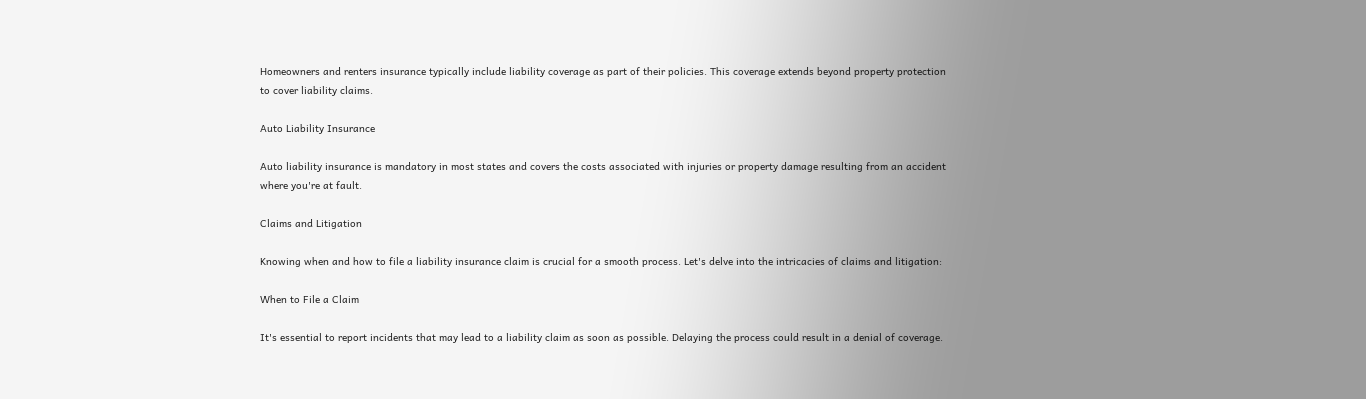Homeowners and renters insurance typically include liability coverage as part of their policies. This coverage extends beyond property protection to cover liability claims.

Auto Liability Insurance

Auto liability insurance is mandatory in most states and covers the costs associated with injuries or property damage resulting from an accident where you're at fault.

Claims and Litigation

Knowing when and how to file a liability insurance claim is crucial for a smooth process. Let's delve into the intricacies of claims and litigation:

When to File a Claim

It's essential to report incidents that may lead to a liability claim as soon as possible. Delaying the process could result in a denial of coverage.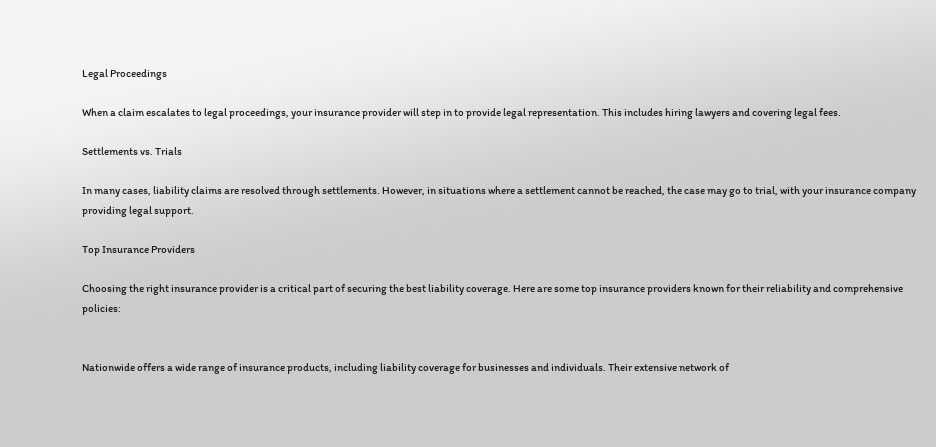Legal Proceedings

When a claim escalates to legal proceedings, your insurance provider will step in to provide legal representation. This includes hiring lawyers and covering legal fees.

Settlements vs. Trials

In many cases, liability claims are resolved through settlements. However, in situations where a settlement cannot be reached, the case may go to trial, with your insurance company providing legal support.

Top Insurance Providers

Choosing the right insurance provider is a critical part of securing the best liability coverage. Here are some top insurance providers known for their reliability and comprehensive policies:


Nationwide offers a wide range of insurance products, including liability coverage for businesses and individuals. Their extensive network of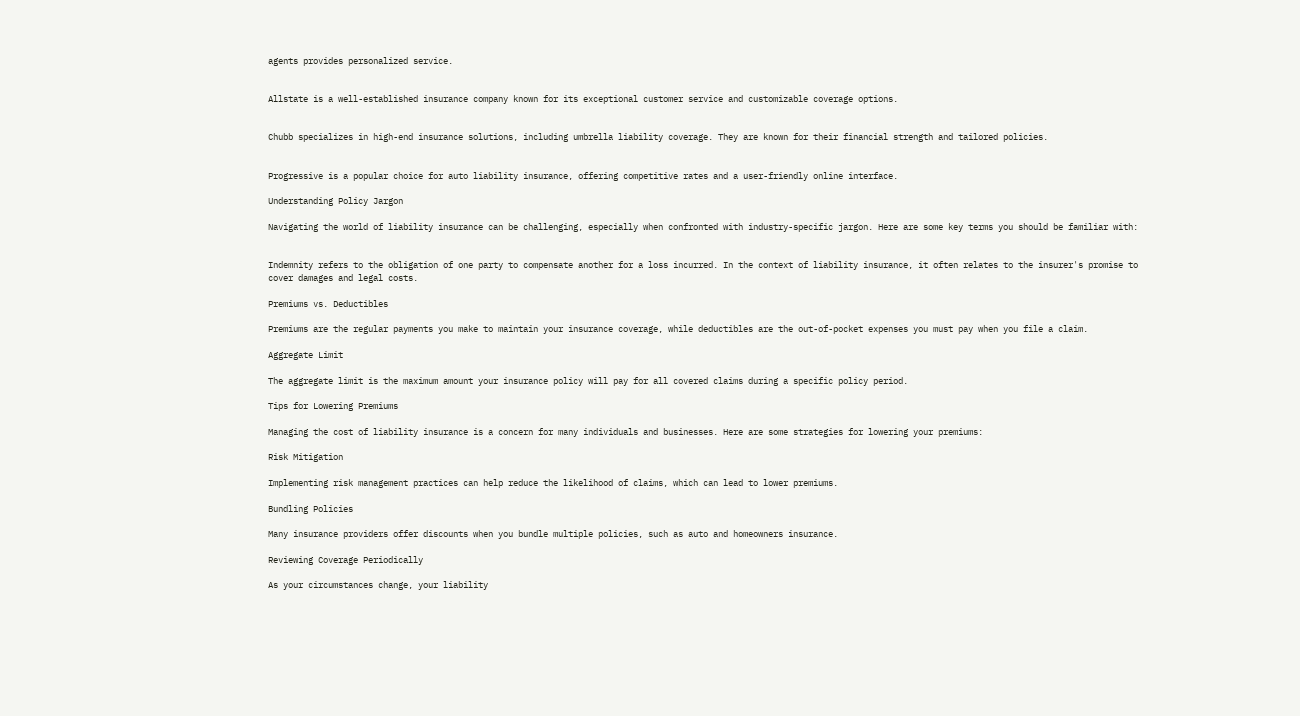agents provides personalized service.


Allstate is a well-established insurance company known for its exceptional customer service and customizable coverage options.


Chubb specializes in high-end insurance solutions, including umbrella liability coverage. They are known for their financial strength and tailored policies.


Progressive is a popular choice for auto liability insurance, offering competitive rates and a user-friendly online interface.

Understanding Policy Jargon

Navigating the world of liability insurance can be challenging, especially when confronted with industry-specific jargon. Here are some key terms you should be familiar with:


Indemnity refers to the obligation of one party to compensate another for a loss incurred. In the context of liability insurance, it often relates to the insurer's promise to cover damages and legal costs.

Premiums vs. Deductibles

Premiums are the regular payments you make to maintain your insurance coverage, while deductibles are the out-of-pocket expenses you must pay when you file a claim.

Aggregate Limit

The aggregate limit is the maximum amount your insurance policy will pay for all covered claims during a specific policy period.

Tips for Lowering Premiums

Managing the cost of liability insurance is a concern for many individuals and businesses. Here are some strategies for lowering your premiums:

Risk Mitigation

Implementing risk management practices can help reduce the likelihood of claims, which can lead to lower premiums.

Bundling Policies

Many insurance providers offer discounts when you bundle multiple policies, such as auto and homeowners insurance.

Reviewing Coverage Periodically

As your circumstances change, your liability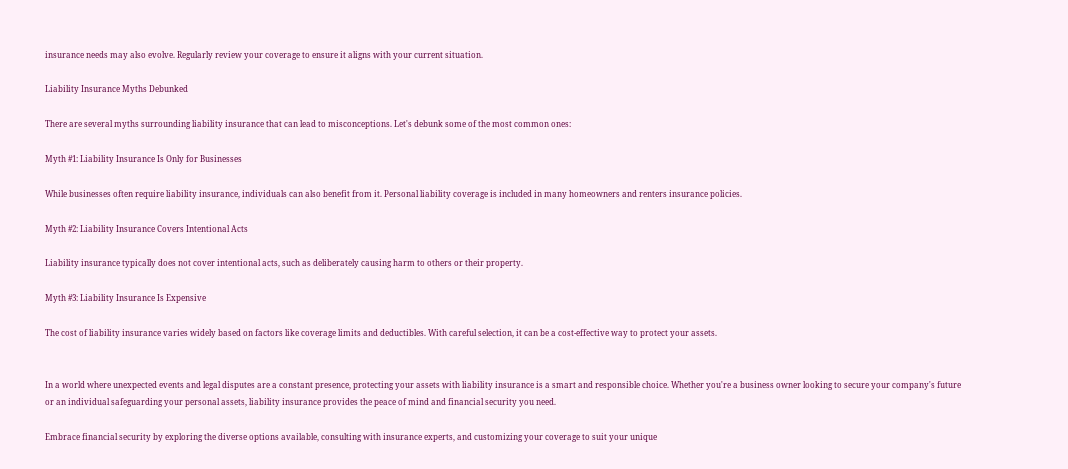insurance needs may also evolve. Regularly review your coverage to ensure it aligns with your current situation.

Liability Insurance Myths Debunked

There are several myths surrounding liability insurance that can lead to misconceptions. Let's debunk some of the most common ones:

Myth #1: Liability Insurance Is Only for Businesses

While businesses often require liability insurance, individuals can also benefit from it. Personal liability coverage is included in many homeowners and renters insurance policies.

Myth #2: Liability Insurance Covers Intentional Acts

Liability insurance typically does not cover intentional acts, such as deliberately causing harm to others or their property.

Myth #3: Liability Insurance Is Expensive

The cost of liability insurance varies widely based on factors like coverage limits and deductibles. With careful selection, it can be a cost-effective way to protect your assets.


In a world where unexpected events and legal disputes are a constant presence, protecting your assets with liability insurance is a smart and responsible choice. Whether you're a business owner looking to secure your company's future or an individual safeguarding your personal assets, liability insurance provides the peace of mind and financial security you need.

Embrace financial security by exploring the diverse options available, consulting with insurance experts, and customizing your coverage to suit your unique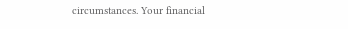circumstances. Your financial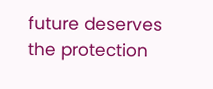future deserves the protection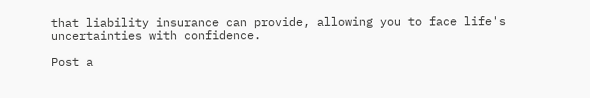that liability insurance can provide, allowing you to face life's uncertainties with confidence.

Post a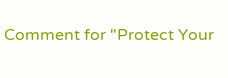Comment for "Protect Your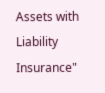Assets with Liability Insurance"